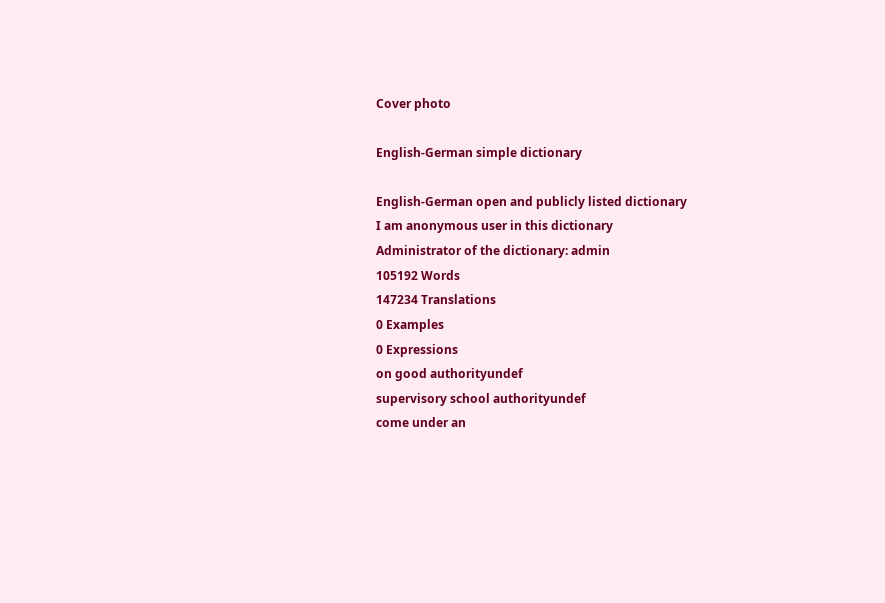Cover photo

English-German simple dictionary

English-German open and publicly listed dictionary
I am anonymous user in this dictionary
Administrator of the dictionary: admin
105192 Words
147234 Translations
0 Examples
0 Expressions
on good authorityundef
supervisory school authorityundef
come under an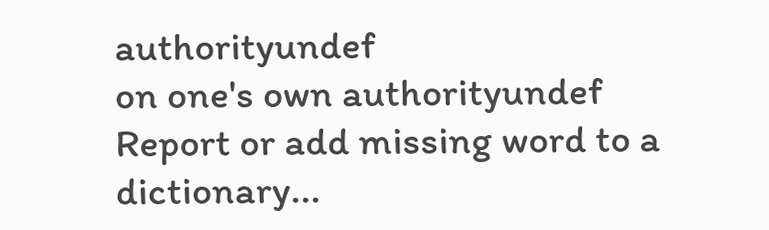authorityundef
on one's own authorityundef
Report or add missing word to a dictionary...